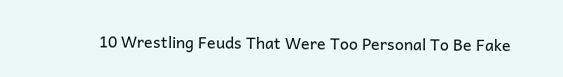10 Wrestling Feuds That Were Too Personal To Be Fake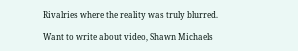Rivalries where the reality was truly blurred.

Want to write about video, Shawn Michaels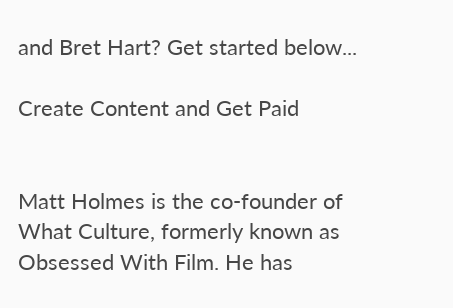and Bret Hart? Get started below...

Create Content and Get Paid


Matt Holmes is the co-founder of What Culture, formerly known as Obsessed With Film. He has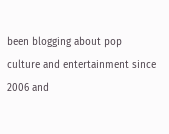been blogging about pop culture and entertainment since 2006 and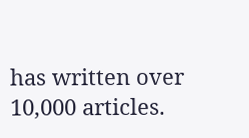has written over 10,000 articles.